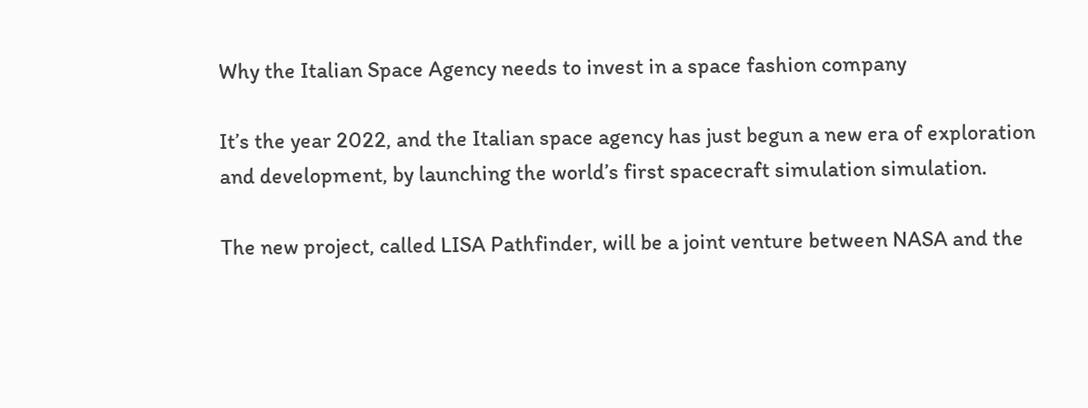Why the Italian Space Agency needs to invest in a space fashion company

It’s the year 2022, and the Italian space agency has just begun a new era of exploration and development, by launching the world’s first spacecraft simulation simulation.

The new project, called LISA Pathfinder, will be a joint venture between NASA and the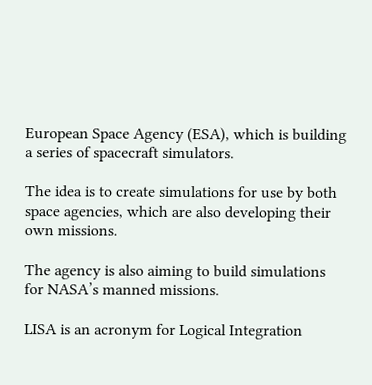European Space Agency (ESA), which is building a series of spacecraft simulators.

The idea is to create simulations for use by both space agencies, which are also developing their own missions.

The agency is also aiming to build simulations for NASA’s manned missions.

LISA is an acronym for Logical Integration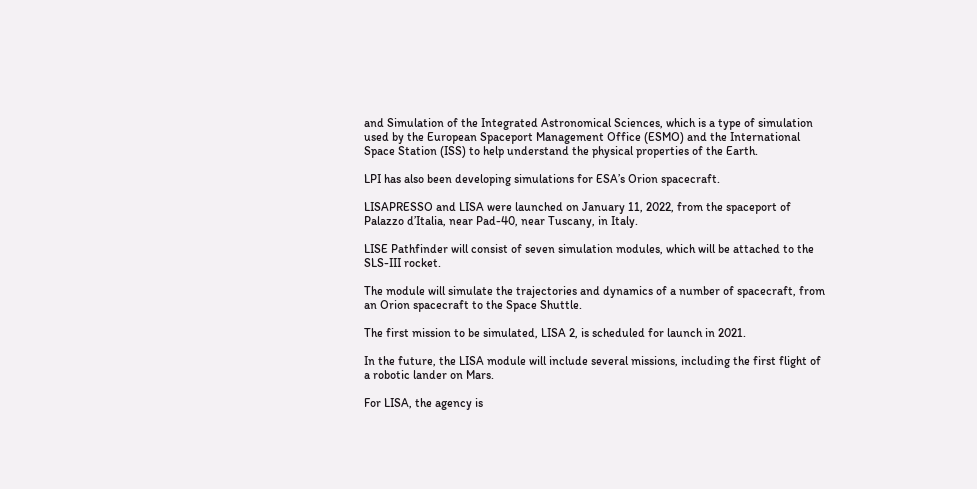and Simulation of the Integrated Astronomical Sciences, which is a type of simulation used by the European Spaceport Management Office (ESMO) and the International Space Station (ISS) to help understand the physical properties of the Earth.

LPI has also been developing simulations for ESA’s Orion spacecraft.

LISAPRESSO and LISA were launched on January 11, 2022, from the spaceport of Palazzo d’Italia, near Pad-40, near Tuscany, in Italy.

LISE Pathfinder will consist of seven simulation modules, which will be attached to the SLS-III rocket.

The module will simulate the trajectories and dynamics of a number of spacecraft, from an Orion spacecraft to the Space Shuttle.

The first mission to be simulated, LISA 2, is scheduled for launch in 2021.

In the future, the LISA module will include several missions, including the first flight of a robotic lander on Mars.

For LISA, the agency is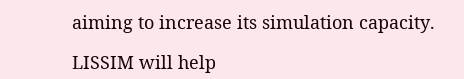aiming to increase its simulation capacity.

LISSIM will help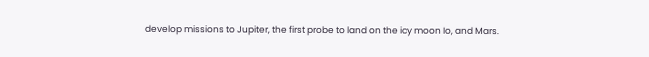develop missions to Jupiter, the first probe to land on the icy moon Io, and Mars.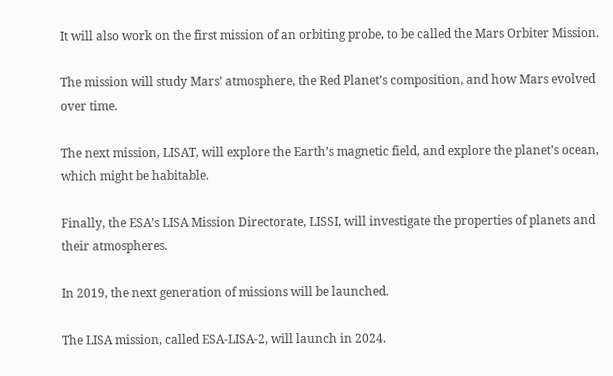It will also work on the first mission of an orbiting probe, to be called the Mars Orbiter Mission.

The mission will study Mars’ atmosphere, the Red Planet’s composition, and how Mars evolved over time.

The next mission, LISAT, will explore the Earth’s magnetic field, and explore the planet’s ocean, which might be habitable.

Finally, the ESA’s LISA Mission Directorate, LISSI, will investigate the properties of planets and their atmospheres.

In 2019, the next generation of missions will be launched.

The LISA mission, called ESA-LISA-2, will launch in 2024.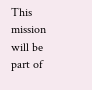This mission will be part of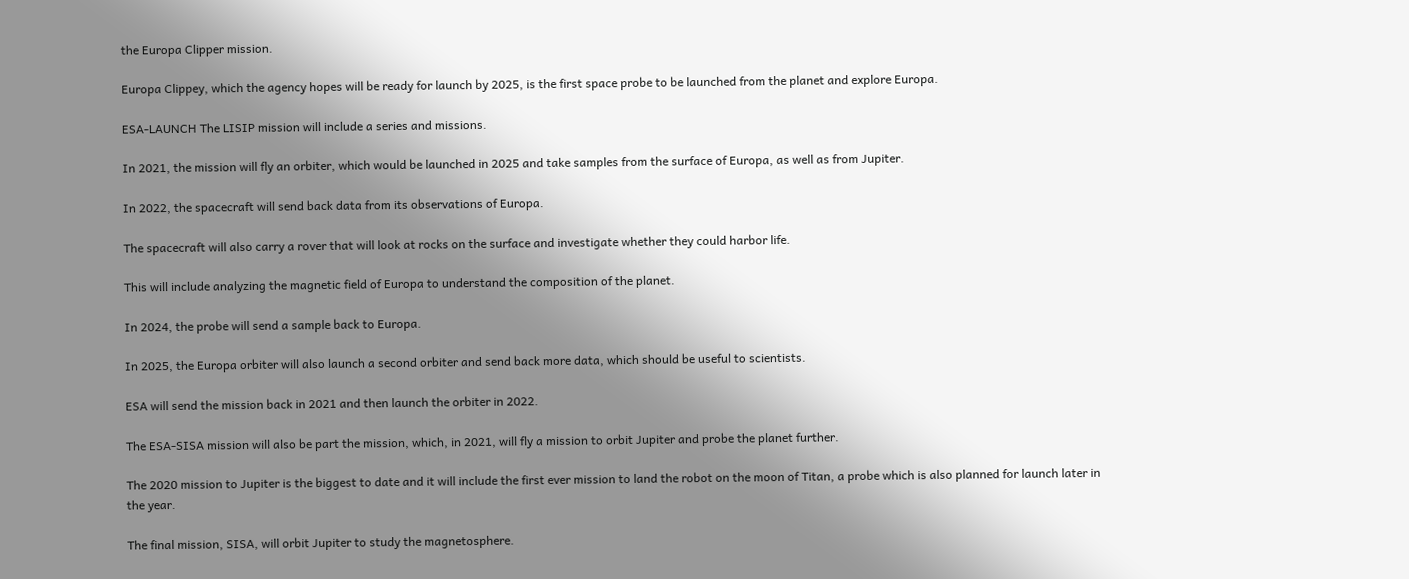the Europa Clipper mission.

Europa Clippey, which the agency hopes will be ready for launch by 2025, is the first space probe to be launched from the planet and explore Europa.

ESA-LAUNCH The LISIP mission will include a series and missions.

In 2021, the mission will fly an orbiter, which would be launched in 2025 and take samples from the surface of Europa, as well as from Jupiter.

In 2022, the spacecraft will send back data from its observations of Europa.

The spacecraft will also carry a rover that will look at rocks on the surface and investigate whether they could harbor life.

This will include analyzing the magnetic field of Europa to understand the composition of the planet.

In 2024, the probe will send a sample back to Europa.

In 2025, the Europa orbiter will also launch a second orbiter and send back more data, which should be useful to scientists.

ESA will send the mission back in 2021 and then launch the orbiter in 2022.

The ESA-SISA mission will also be part the mission, which, in 2021, will fly a mission to orbit Jupiter and probe the planet further.

The 2020 mission to Jupiter is the biggest to date and it will include the first ever mission to land the robot on the moon of Titan, a probe which is also planned for launch later in the year.

The final mission, SISA, will orbit Jupiter to study the magnetosphere.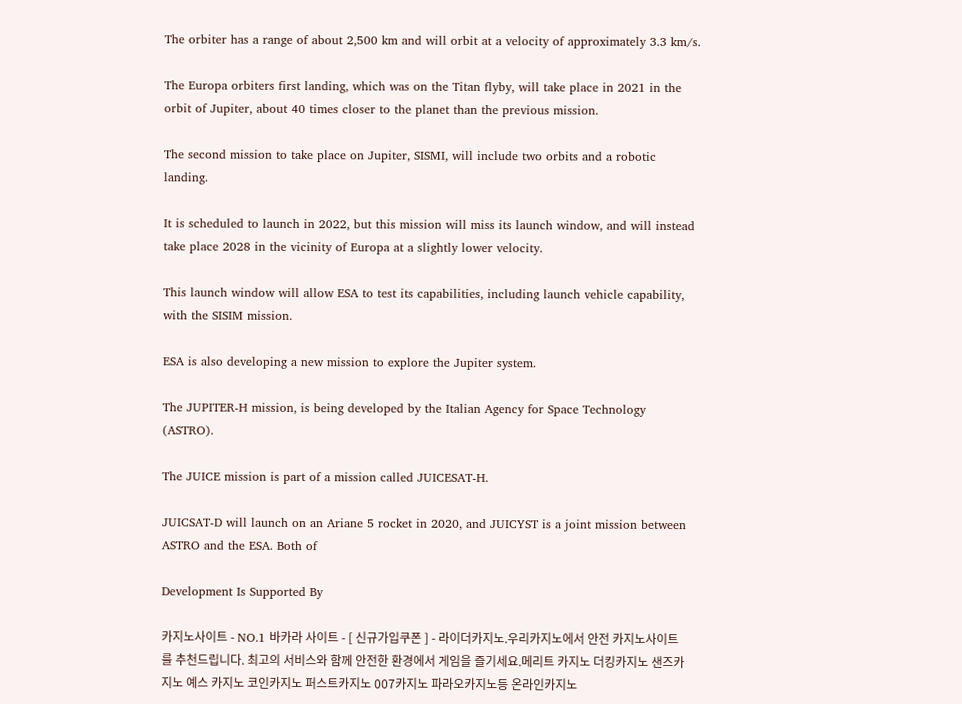The orbiter has a range of about 2,500 km and will orbit at a velocity of approximately 3.3 km/s.

The Europa orbiters first landing, which was on the Titan flyby, will take place in 2021 in the orbit of Jupiter, about 40 times closer to the planet than the previous mission.

The second mission to take place on Jupiter, SISMI, will include two orbits and a robotic landing.

It is scheduled to launch in 2022, but this mission will miss its launch window, and will instead take place 2028 in the vicinity of Europa at a slightly lower velocity.

This launch window will allow ESA to test its capabilities, including launch vehicle capability, with the SISIM mission.

ESA is also developing a new mission to explore the Jupiter system.

The JUPITER-H mission, is being developed by the Italian Agency for Space Technology (ASTRO).

The JUICE mission is part of a mission called JUICESAT-H.

JUICSAT-D will launch on an Ariane 5 rocket in 2020, and JUICYST is a joint mission between ASTRO and the ESA. Both of

Development Is Supported By

카지노사이트 - NO.1 바카라 사이트 - [ 신규가입쿠폰 ] - 라이더카지노.우리카지노에서 안전 카지노사이트를 추천드립니다. 최고의 서비스와 함께 안전한 환경에서 게임을 즐기세요.메리트 카지노 더킹카지노 샌즈카지노 예스 카지노 코인카지노 퍼스트카지노 007카지노 파라오카지노등 온라인카지노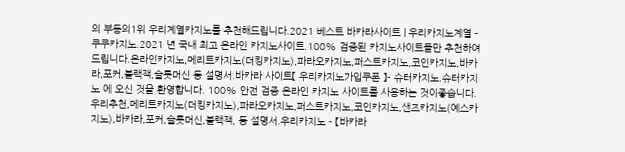의 부동의1위 우리계열카지노를 추천해드립니다.2021 베스트 바카라사이트 | 우리카지노계열 - 쿠쿠카지노.2021 년 국내 최고 온라인 카지노사이트.100% 검증된 카지노사이트들만 추천하여 드립니다.온라인카지노,메리트카지노(더킹카지노),파라오카지노,퍼스트카지노,코인카지노,바카라,포커,블랙잭,슬롯머신 등 설명서.바카라 사이트【 우리카지노가입쿠폰 】- 슈터카지노.슈터카지노 에 오신 것을 환영합니다. 100% 안전 검증 온라인 카지노 사이트를 사용하는 것이좋습니다. 우리추천,메리트카지노(더킹카지노),파라오카지노,퍼스트카지노,코인카지노,샌즈카지노(예스카지노),바카라,포커,슬롯머신,블랙잭, 등 설명서.우리카지노 - 【바카라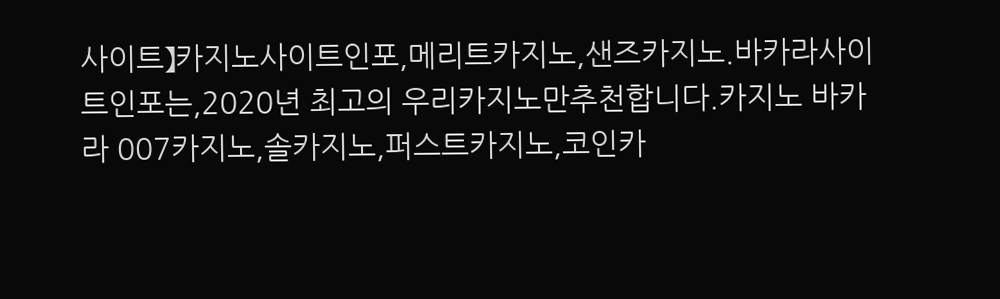사이트】카지노사이트인포,메리트카지노,샌즈카지노.바카라사이트인포는,2020년 최고의 우리카지노만추천합니다.카지노 바카라 007카지노,솔카지노,퍼스트카지노,코인카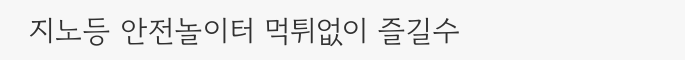지노등 안전놀이터 먹튀없이 즐길수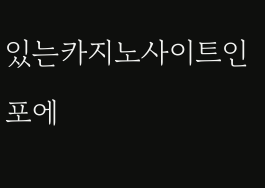있는카지노사이트인포에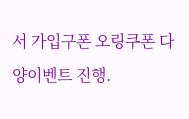서 가입구폰 오링쿠폰 다양이벤트 진행.